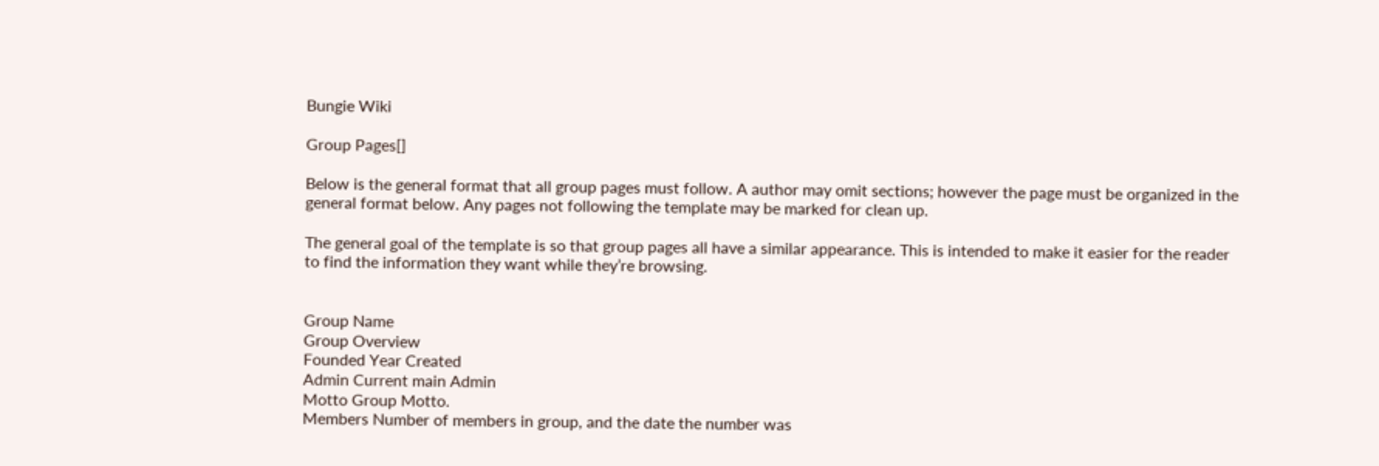Bungie Wiki

Group Pages[]

Below is the general format that all group pages must follow. A author may omit sections; however the page must be organized in the general format below. Any pages not following the template may be marked for clean up.

The general goal of the template is so that group pages all have a similar appearance. This is intended to make it easier for the reader to find the information they want while they’re browsing.


Group Name
Group Overview
Founded Year Created
Admin Current main Admin
Motto Group Motto.
Members Number of members in group, and the date the number was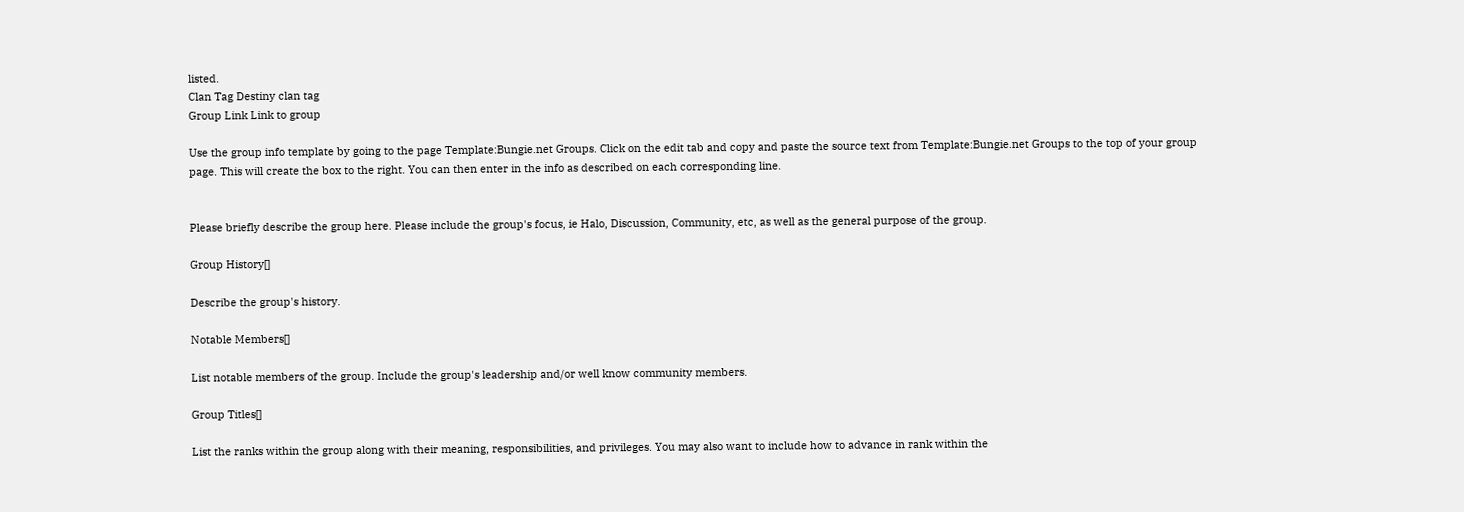listed.
Clan Tag Destiny clan tag
Group Link Link to group

Use the group info template by going to the page Template:Bungie.net Groups. Click on the edit tab and copy and paste the source text from Template:Bungie.net Groups to the top of your group page. This will create the box to the right. You can then enter in the info as described on each corresponding line.


Please briefly describe the group here. Please include the group's focus, ie Halo, Discussion, Community, etc, as well as the general purpose of the group.

Group History[]

Describe the group's history.

Notable Members[]

List notable members of the group. Include the group's leadership and/or well know community members.

Group Titles[]

List the ranks within the group along with their meaning, responsibilities, and privileges. You may also want to include how to advance in rank within the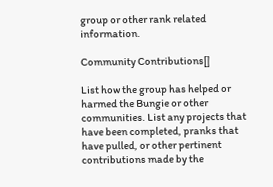group or other rank related information.

Community Contributions[]

List how the group has helped or harmed the Bungie or other communities. List any projects that have been completed, pranks that have pulled, or other pertinent contributions made by the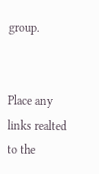group.


Place any links realted to the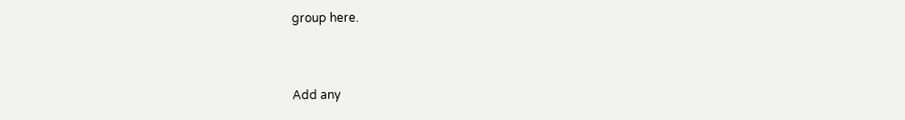group here.


Add any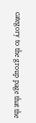category to the group page that the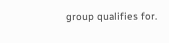group qualifies for.